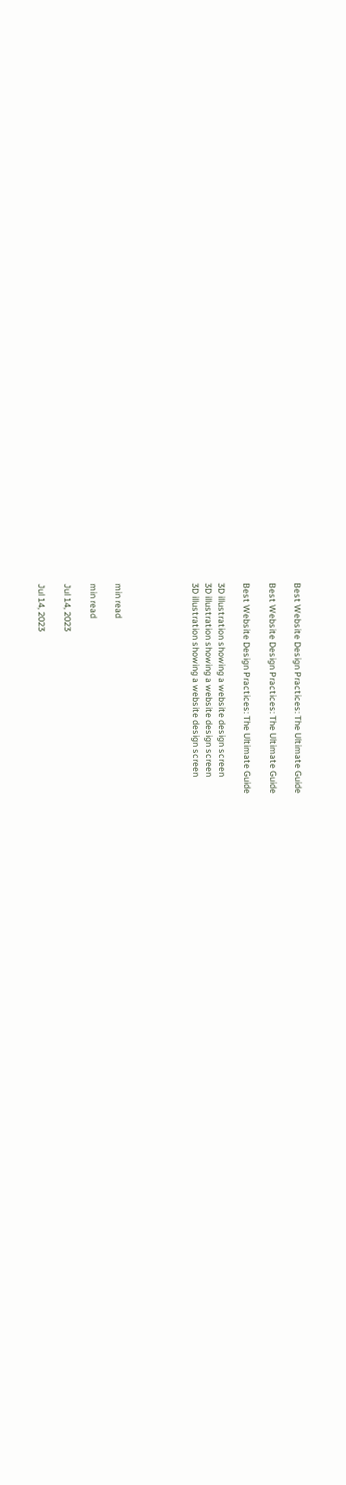Best Website Design Practices: The Ultimate Guide

Best Website Design Practices: The Ultimate Guide

Best Website Design Practices: The Ultimate Guide

3D illustration showing a website design screen
3D illustration showing a website design screen
3D illustration showing a website design screen





min read

min read

Jul 14, 2023

Jul 14, 2023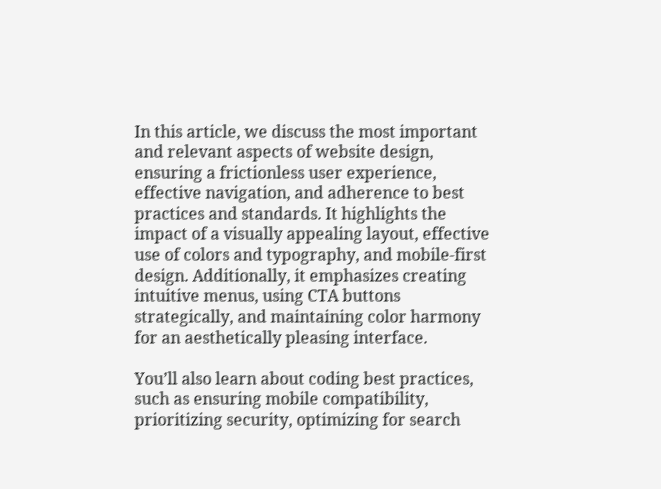In this article, we discuss the most important and relevant aspects of website design, ensuring a frictionless user experience, effective navigation, and adherence to best practices and standards. It highlights the impact of a visually appealing layout, effective use of colors and typography, and mobile-first design. Additionally, it emphasizes creating intuitive menus, using CTA buttons strategically, and maintaining color harmony for an aesthetically pleasing interface.

You’ll also learn about coding best practices, such as ensuring mobile compatibility, prioritizing security, optimizing for search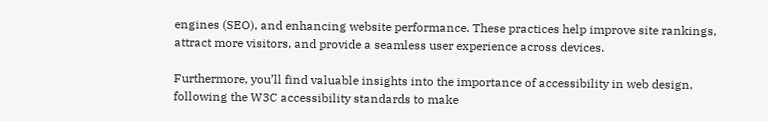engines (SEO), and enhancing website performance. These practices help improve site rankings, attract more visitors, and provide a seamless user experience across devices.

Furthermore, you’ll find valuable insights into the importance of accessibility in web design, following the W3C accessibility standards to make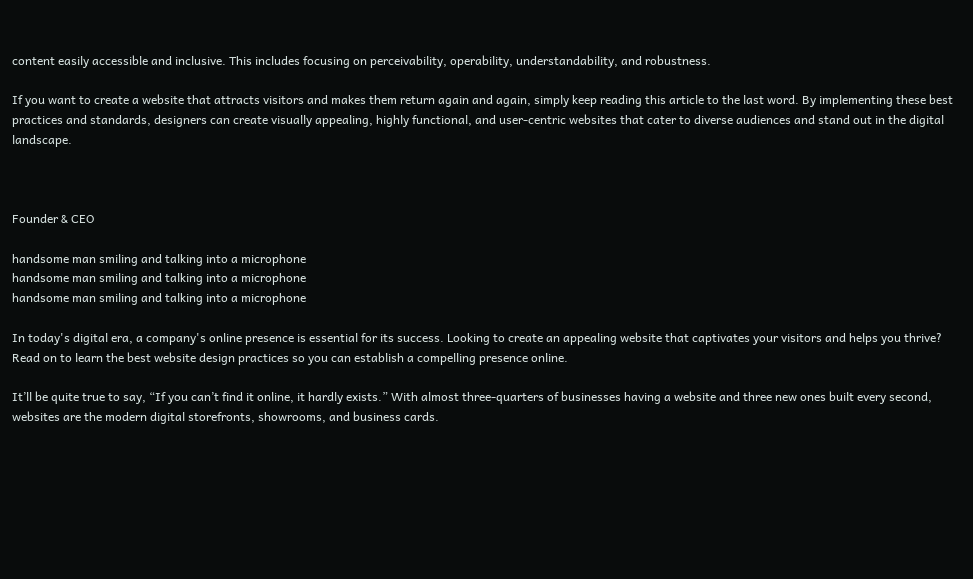content easily accessible and inclusive. This includes focusing on perceivability, operability, understandability, and robustness.

If you want to create a website that attracts visitors and makes them return again and again, simply keep reading this article to the last word. By implementing these best practices and standards, designers can create visually appealing, highly functional, and user-centric websites that cater to diverse audiences and stand out in the digital landscape.



Founder & CEO

handsome man smiling and talking into a microphone
handsome man smiling and talking into a microphone
handsome man smiling and talking into a microphone

In today's digital era, a company's online presence is essential for its success. Looking to create an appealing website that captivates your visitors and helps you thrive? Read on to learn the best website design practices so you can establish a compelling presence online.

It’ll be quite true to say, “If you can’t find it online, it hardly exists.” With almost three-quarters of businesses having a website and three new ones built every second, websites are the modern digital storefronts, showrooms, and business cards.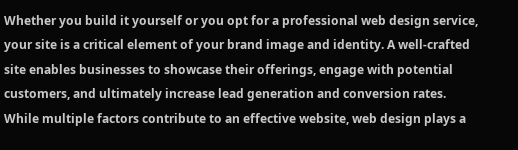Whether you build it yourself or you opt for a professional web design service, your site is a critical element of your brand image and identity. A well-crafted site enables businesses to showcase their offerings, engage with potential customers, and ultimately increase lead generation and conversion rates. While multiple factors contribute to an effective website, web design plays a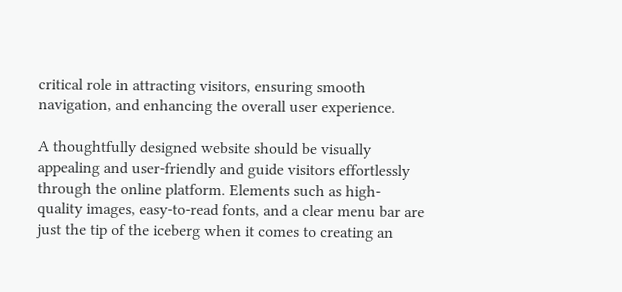critical role in attracting visitors, ensuring smooth navigation, and enhancing the overall user experience.

A thoughtfully designed website should be visually appealing and user-friendly and guide visitors effortlessly through the online platform. Elements such as high-quality images, easy-to-read fonts, and a clear menu bar are just the tip of the iceberg when it comes to creating an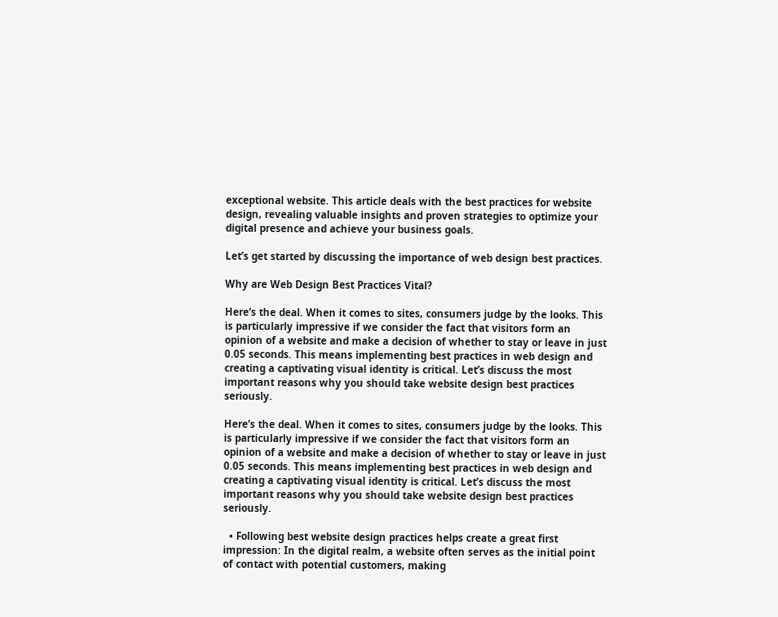exceptional website. This article deals with the best practices for website design, revealing valuable insights and proven strategies to optimize your digital presence and achieve your business goals.

Let’s get started by discussing the importance of web design best practices.

Why are Web Design Best Practices Vital?

Here’s the deal. When it comes to sites, consumers judge by the looks. This is particularly impressive if we consider the fact that visitors form an opinion of a website and make a decision of whether to stay or leave in just 0.05 seconds. This means implementing best practices in web design and creating a captivating visual identity is critical. Let’s discuss the most important reasons why you should take website design best practices seriously.

Here’s the deal. When it comes to sites, consumers judge by the looks. This is particularly impressive if we consider the fact that visitors form an opinion of a website and make a decision of whether to stay or leave in just 0.05 seconds. This means implementing best practices in web design and creating a captivating visual identity is critical. Let’s discuss the most important reasons why you should take website design best practices seriously.

  • Following best website design practices helps create a great first impression: In the digital realm, a website often serves as the initial point of contact with potential customers, making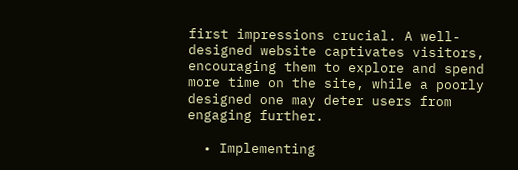first impressions crucial. A well-designed website captivates visitors, encouraging them to explore and spend more time on the site, while a poorly designed one may deter users from engaging further.

  • Implementing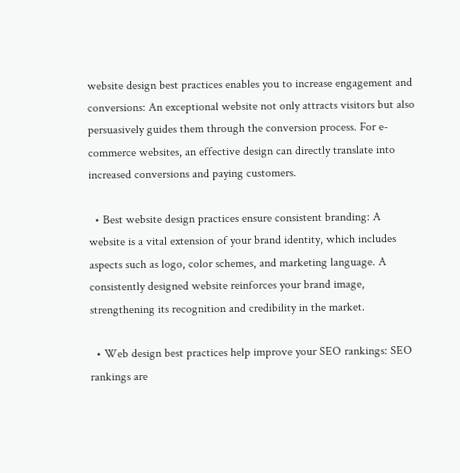website design best practices enables you to increase engagement and conversions: An exceptional website not only attracts visitors but also persuasively guides them through the conversion process. For e-commerce websites, an effective design can directly translate into increased conversions and paying customers.

  • Best website design practices ensure consistent branding: A website is a vital extension of your brand identity, which includes aspects such as logo, color schemes, and marketing language. A consistently designed website reinforces your brand image, strengthening its recognition and credibility in the market.

  • Web design best practices help improve your SEO rankings: SEO rankings are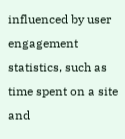influenced by user engagement statistics, such as time spent on a site and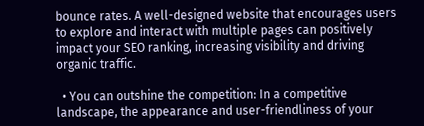bounce rates. A well-designed website that encourages users to explore and interact with multiple pages can positively impact your SEO ranking, increasing visibility and driving organic traffic.

  • You can outshine the competition: In a competitive landscape, the appearance and user-friendliness of your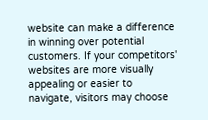website can make a difference in winning over potential customers. If your competitors' websites are more visually appealing or easier to navigate, visitors may choose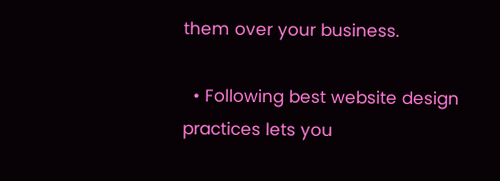them over your business.

  • Following best website design practices lets you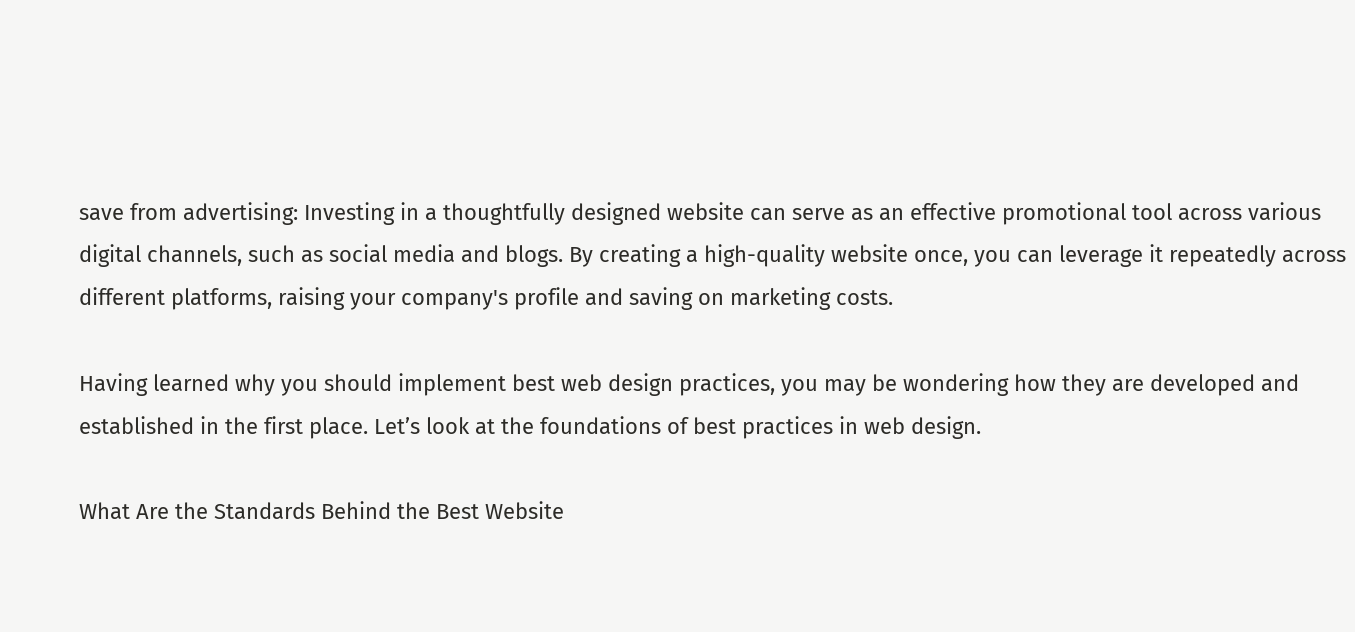save from advertising: Investing in a thoughtfully designed website can serve as an effective promotional tool across various digital channels, such as social media and blogs. By creating a high-quality website once, you can leverage it repeatedly across different platforms, raising your company's profile and saving on marketing costs.

Having learned why you should implement best web design practices, you may be wondering how they are developed and established in the first place. Let’s look at the foundations of best practices in web design.

What Are the Standards Behind the Best Website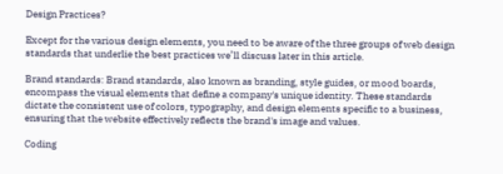Design Practices?

Except for the various design elements, you need to be aware of the three groups of web design standards that underlie the best practices we’ll discuss later in this article.

Brand standards: Brand standards, also known as branding, style guides, or mood boards, encompass the visual elements that define a company's unique identity. These standards dictate the consistent use of colors, typography, and design elements specific to a business, ensuring that the website effectively reflects the brand's image and values.

Coding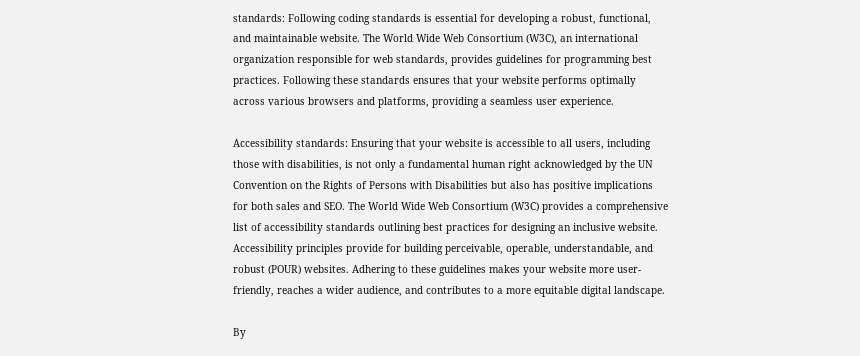standards: Following coding standards is essential for developing a robust, functional, and maintainable website. The World Wide Web Consortium (W3C), an international organization responsible for web standards, provides guidelines for programming best practices. Following these standards ensures that your website performs optimally across various browsers and platforms, providing a seamless user experience.

Accessibility standards: Ensuring that your website is accessible to all users, including those with disabilities, is not only a fundamental human right acknowledged by the UN Convention on the Rights of Persons with Disabilities but also has positive implications for both sales and SEO. The World Wide Web Consortium (W3C) provides a comprehensive list of accessibility standards outlining best practices for designing an inclusive website. Accessibility principles provide for building perceivable, operable, understandable, and robust (POUR) websites. Adhering to these guidelines makes your website more user-friendly, reaches a wider audience, and contributes to a more equitable digital landscape.

By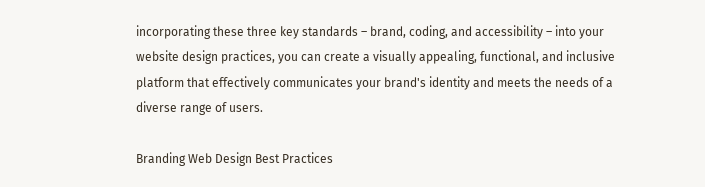incorporating these three key standards – brand, coding, and accessibility – into your website design practices, you can create a visually appealing, functional, and inclusive platform that effectively communicates your brand's identity and meets the needs of a diverse range of users.

Branding Web Design Best Practices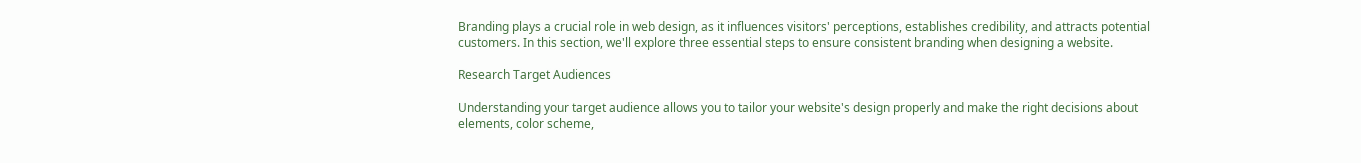Branding plays a crucial role in web design, as it influences visitors' perceptions, establishes credibility, and attracts potential customers. In this section, we'll explore three essential steps to ensure consistent branding when designing a website.

Research Target Audiences

Understanding your target audience allows you to tailor your website's design properly and make the right decisions about elements, color scheme,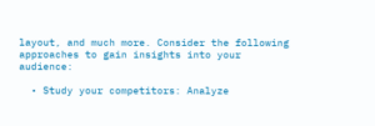layout, and much more. Consider the following approaches to gain insights into your audience:

  • Study your competitors: Analyze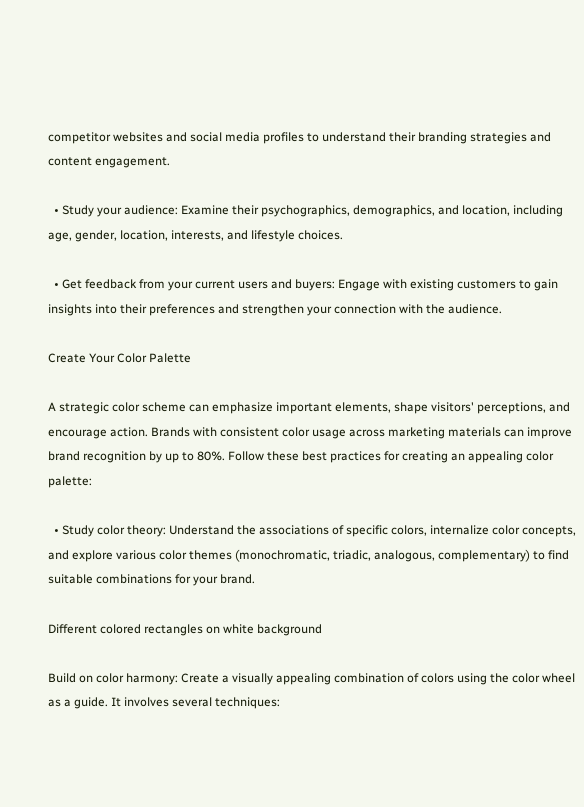competitor websites and social media profiles to understand their branding strategies and content engagement.

  • Study your audience: Examine their psychographics, demographics, and location, including age, gender, location, interests, and lifestyle choices.

  • Get feedback from your current users and buyers: Engage with existing customers to gain insights into their preferences and strengthen your connection with the audience.

Create Your Color Palette

A strategic color scheme can emphasize important elements, shape visitors' perceptions, and encourage action. Brands with consistent color usage across marketing materials can improve brand recognition by up to 80%. Follow these best practices for creating an appealing color palette:

  • Study color theory: Understand the associations of specific colors, internalize color concepts, and explore various color themes (monochromatic, triadic, analogous, complementary) to find suitable combinations for your brand.

Different colored rectangles on white background

Build on color harmony: Create a visually appealing combination of colors using the color wheel as a guide. It involves several techniques: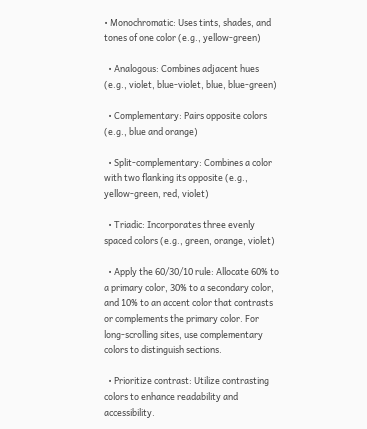• Monochromatic: Uses tints, shades, and tones of one color (e.g., yellow-green)

  • Analogous: Combines adjacent hues (e.g., violet, blue-violet, blue, blue-green)

  • Complementary: Pairs opposite colors (e.g., blue and orange)

  • Split-complementary: Combines a color with two flanking its opposite (e.g., yellow-green, red, violet)

  • Triadic: Incorporates three evenly spaced colors (e.g., green, orange, violet)

  • Apply the 60/30/10 rule: Allocate 60% to a primary color, 30% to a secondary color, and 10% to an accent color that contrasts or complements the primary color. For long-scrolling sites, use complementary colors to distinguish sections.

  • Prioritize contrast: Utilize contrasting colors to enhance readability and accessibility.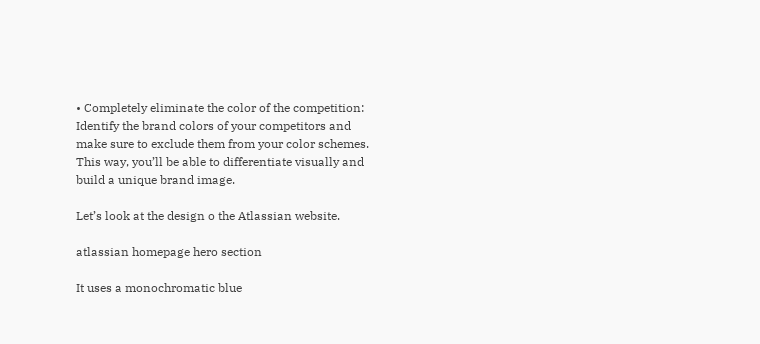• Completely eliminate the color of the competition: Identify the brand colors of your competitors and make sure to exclude them from your color schemes. This way, you’ll be able to differentiate visually and build a unique brand image.

Let’s look at the design o the Atlassian website.

atlassian homepage hero section

It uses a monochromatic blue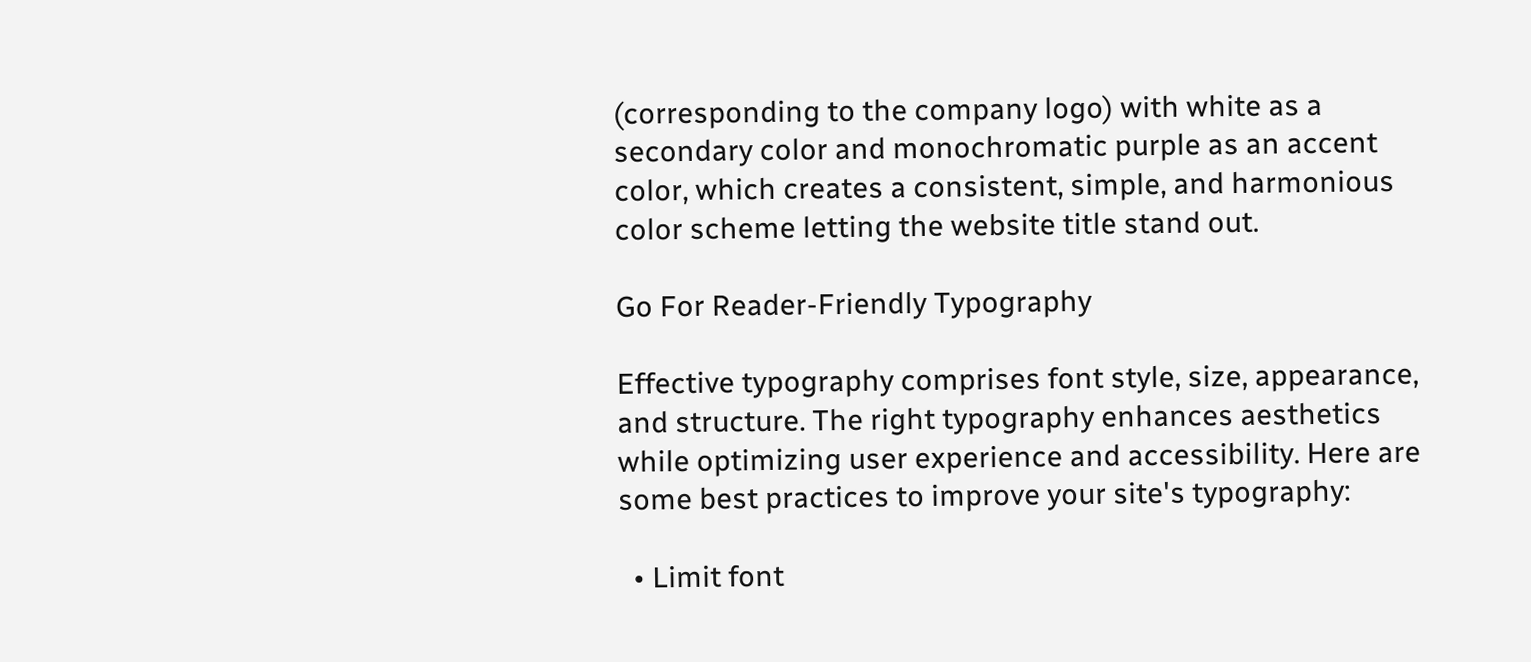(corresponding to the company logo) with white as a secondary color and monochromatic purple as an accent color, which creates a consistent, simple, and harmonious color scheme letting the website title stand out.

Go For Reader-Friendly Typography

Effective typography comprises font style, size, appearance, and structure. The right typography enhances aesthetics while optimizing user experience and accessibility. Here are some best practices to improve your site's typography:

  • Limit font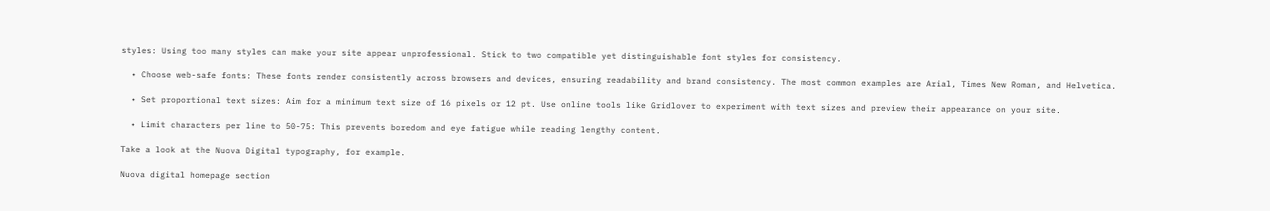styles: Using too many styles can make your site appear unprofessional. Stick to two compatible yet distinguishable font styles for consistency.

  • Choose web-safe fonts: These fonts render consistently across browsers and devices, ensuring readability and brand consistency. The most common examples are Arial, Times New Roman, and Helvetica.

  • Set proportional text sizes: Aim for a minimum text size of 16 pixels or 12 pt. Use online tools like Gridlover to experiment with text sizes and preview their appearance on your site.

  • Limit characters per line to 50-75: This prevents boredom and eye fatigue while reading lengthy content.

Take a look at the Nuova Digital typography, for example.

Nuova digital homepage section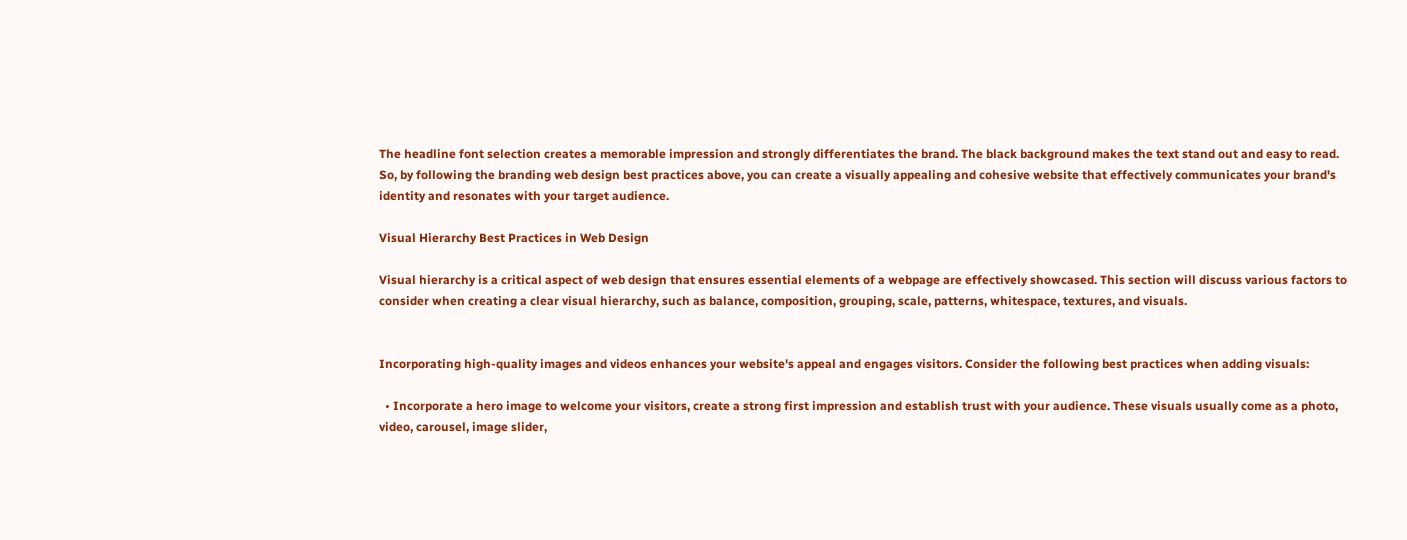The headline font selection creates a memorable impression and strongly differentiates the brand. The black background makes the text stand out and easy to read. So, by following the branding web design best practices above, you can create a visually appealing and cohesive website that effectively communicates your brand's identity and resonates with your target audience.

Visual Hierarchy Best Practices in Web Design

Visual hierarchy is a critical aspect of web design that ensures essential elements of a webpage are effectively showcased. This section will discuss various factors to consider when creating a clear visual hierarchy, such as balance, composition, grouping, scale, patterns, whitespace, textures, and visuals.


Incorporating high-quality images and videos enhances your website's appeal and engages visitors. Consider the following best practices when adding visuals:

  • Incorporate a hero image to welcome your visitors, create a strong first impression and establish trust with your audience. These visuals usually come as a photo, video, carousel, image slider,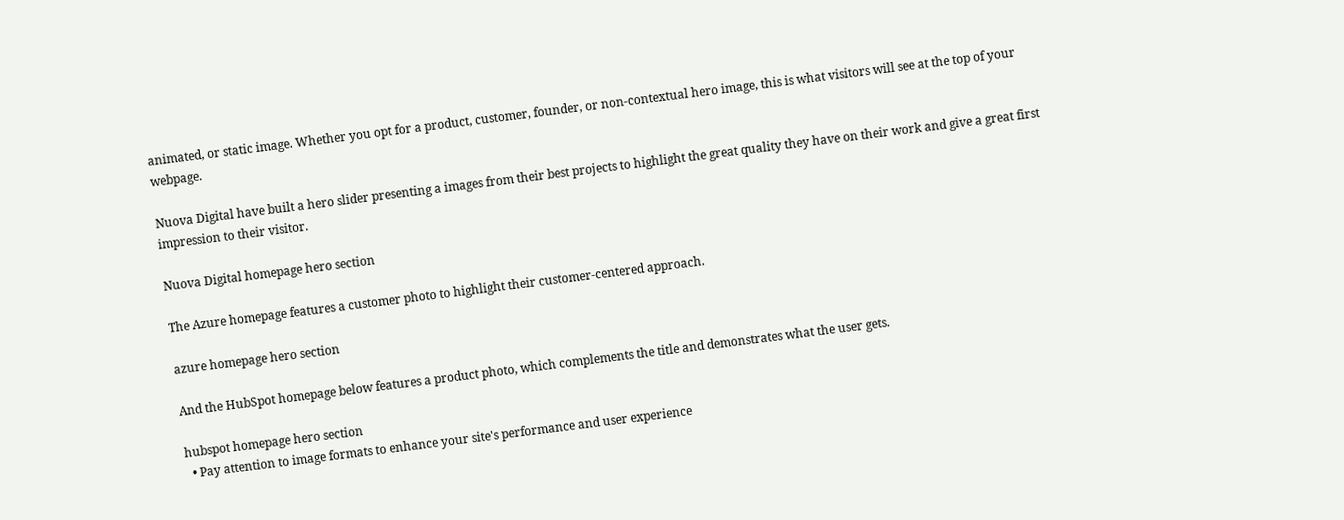animated, or static image. Whether you opt for a product, customer, founder, or non-contextual hero image, this is what visitors will see at the top of your webpage.

Nuova Digital have built a hero slider presenting a images from their best projects to highlight the great quality they have on their work and give a great first impression to their visitor.

Nuova Digital homepage hero section

The Azure homepage features a customer photo to highlight their customer-centered approach.

azure homepage hero section

And the HubSpot homepage below features a product photo, which complements the title and demonstrates what the user gets.

hubspot homepage hero section
  • Pay attention to image formats to enhance your site's performance and user experience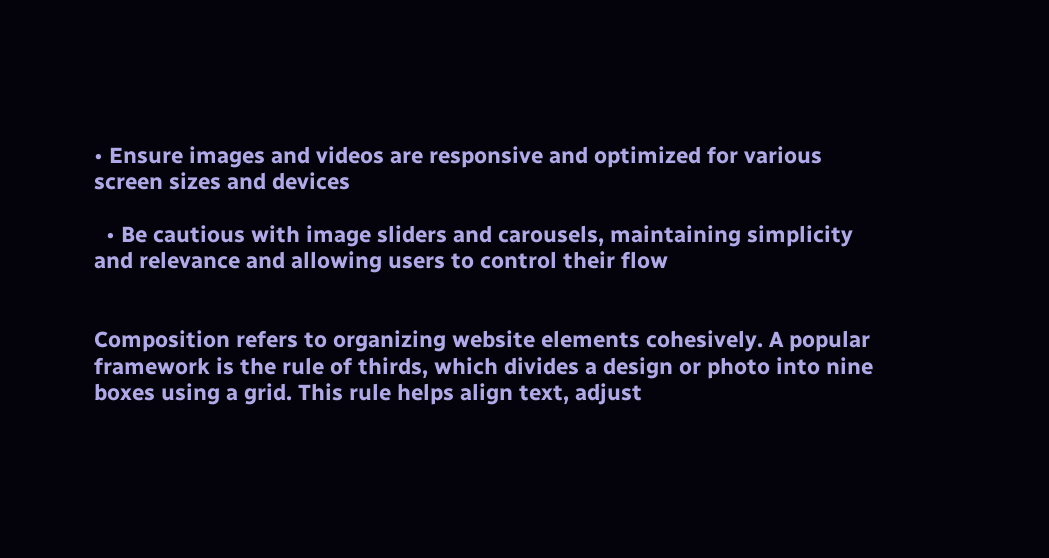• Ensure images and videos are responsive and optimized for various screen sizes and devices

  • Be cautious with image sliders and carousels, maintaining simplicity and relevance and allowing users to control their flow


Composition refers to organizing website elements cohesively. A popular framework is the rule of thirds, which divides a design or photo into nine boxes using a grid. This rule helps align text, adjust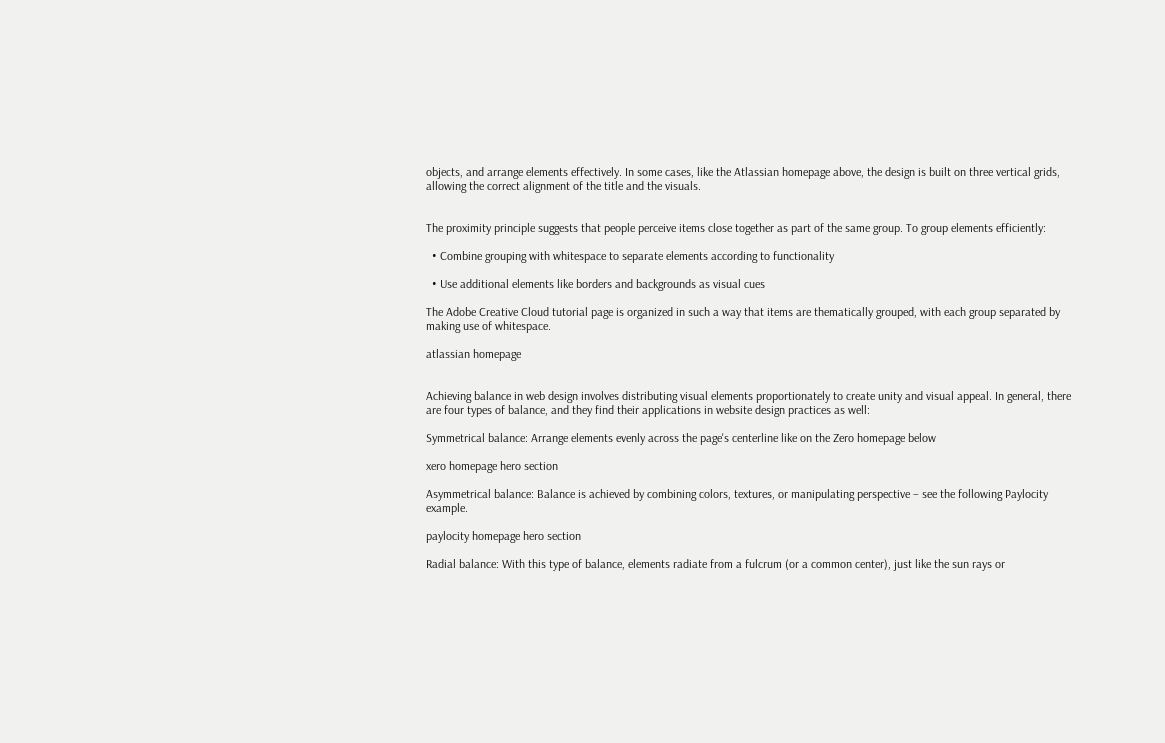objects, and arrange elements effectively. In some cases, like the Atlassian homepage above, the design is built on three vertical grids, allowing the correct alignment of the title and the visuals.


The proximity principle suggests that people perceive items close together as part of the same group. To group elements efficiently:

  • Combine grouping with whitespace to separate elements according to functionality

  • Use additional elements like borders and backgrounds as visual cues

The Adobe Creative Cloud tutorial page is organized in such a way that items are thematically grouped, with each group separated by making use of whitespace.

atlassian homepage


Achieving balance in web design involves distributing visual elements proportionately to create unity and visual appeal. In general, there are four types of balance, and they find their applications in website design practices as well:

Symmetrical balance: Arrange elements evenly across the page's centerline like on the Zero homepage below

xero homepage hero section

Asymmetrical balance: Balance is achieved by combining colors, textures, or manipulating perspective – see the following Paylocity example.

paylocity homepage hero section

Radial balance: With this type of balance, elements radiate from a fulcrum (or a common center), just like the sun rays or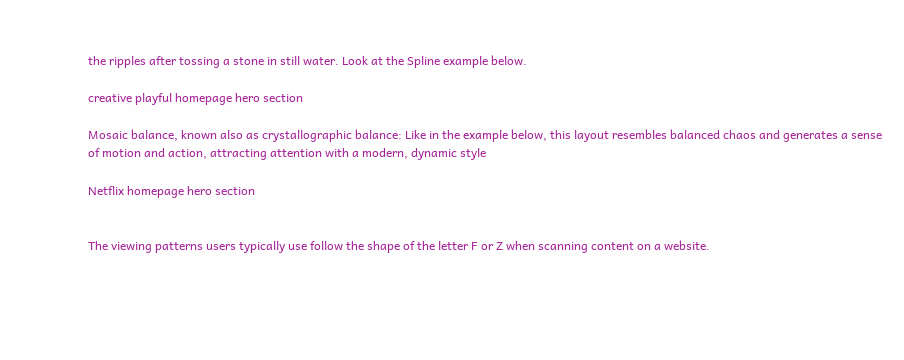the ripples after tossing a stone in still water. Look at the Spline example below.

creative playful homepage hero section

Mosaic balance, known also as crystallographic balance: Like in the example below, this layout resembles balanced chaos and generates a sense of motion and action, attracting attention with a modern, dynamic style

Netflix homepage hero section


The viewing patterns users typically use follow the shape of the letter F or Z when scanning content on a website.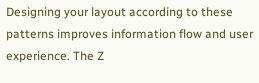Designing your layout according to these patterns improves information flow and user experience. The Z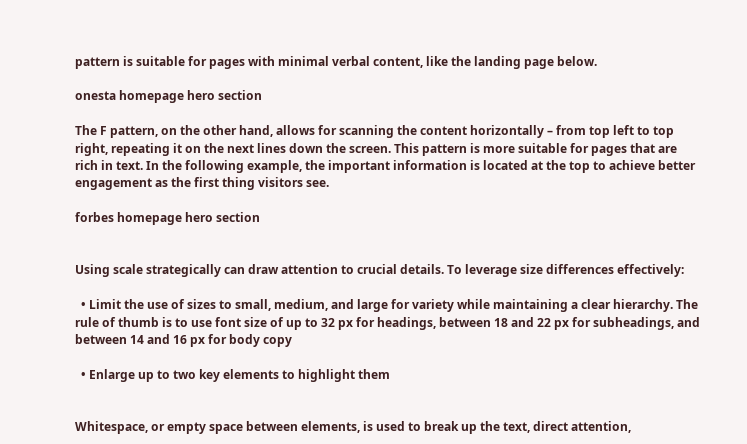pattern is suitable for pages with minimal verbal content, like the landing page below.

onesta homepage hero section

The F pattern, on the other hand, allows for scanning the content horizontally – from top left to top right, repeating it on the next lines down the screen. This pattern is more suitable for pages that are rich in text. In the following example, the important information is located at the top to achieve better engagement as the first thing visitors see.

forbes homepage hero section


Using scale strategically can draw attention to crucial details. To leverage size differences effectively:

  • Limit the use of sizes to small, medium, and large for variety while maintaining a clear hierarchy. The rule of thumb is to use font size of up to 32 px for headings, between 18 and 22 px for subheadings, and between 14 and 16 px for body copy

  • Enlarge up to two key elements to highlight them


Whitespace, or empty space between elements, is used to break up the text, direct attention,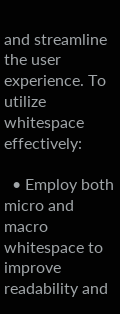and streamline the user experience. To utilize whitespace effectively:

  • Employ both micro and macro whitespace to improve readability and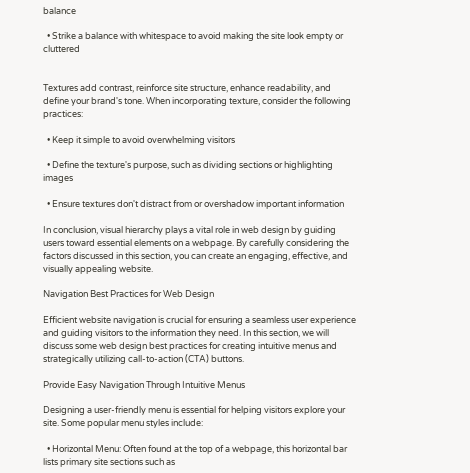balance

  • Strike a balance with whitespace to avoid making the site look empty or cluttered


Textures add contrast, reinforce site structure, enhance readability, and define your brand's tone. When incorporating texture, consider the following practices:

  • Keep it simple to avoid overwhelming visitors

  • Define the texture's purpose, such as dividing sections or highlighting images

  • Ensure textures don't distract from or overshadow important information

In conclusion, visual hierarchy plays a vital role in web design by guiding users toward essential elements on a webpage. By carefully considering the factors discussed in this section, you can create an engaging, effective, and visually appealing website.

Navigation Best Practices for Web Design

Efficient website navigation is crucial for ensuring a seamless user experience and guiding visitors to the information they need. In this section, we will discuss some web design best practices for creating intuitive menus and strategically utilizing call-to-action (CTA) buttons.

Provide Easy Navigation Through Intuitive Menus

Designing a user-friendly menu is essential for helping visitors explore your site. Some popular menu styles include:

  • Horizontal Menu: Often found at the top of a webpage, this horizontal bar lists primary site sections such as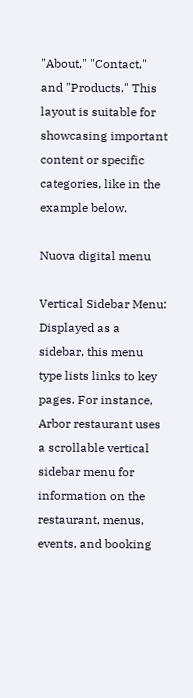"About," "Contact," and "Products." This layout is suitable for showcasing important content or specific categories, like in the example below.

Nuova digital menu

Vertical Sidebar Menu: Displayed as a sidebar, this menu type lists links to key pages. For instance, Arbor restaurant uses a scrollable vertical sidebar menu for information on the restaurant, menus, events, and booking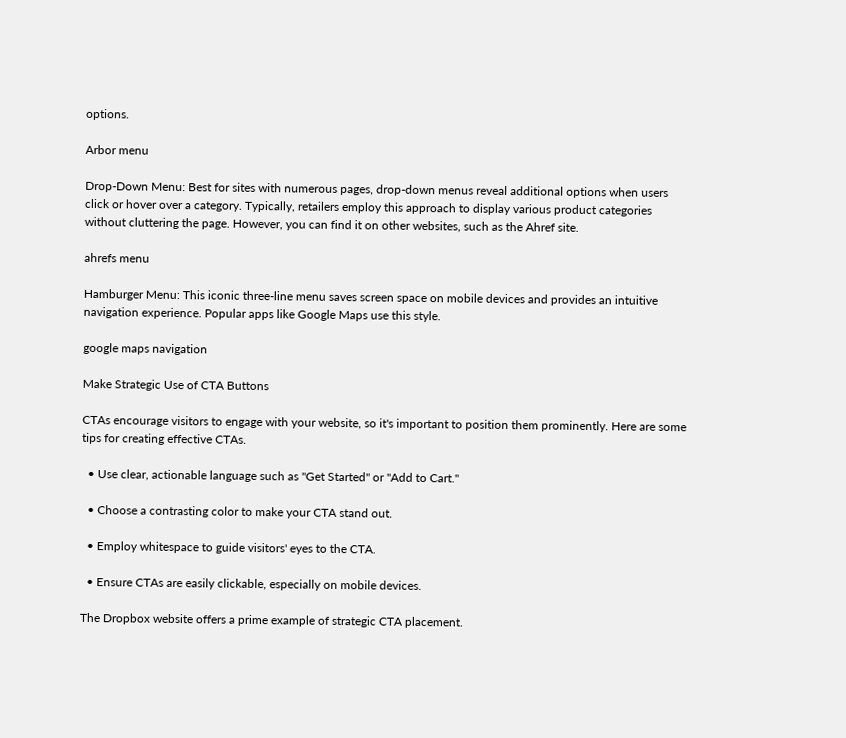options.

Arbor menu

Drop-Down Menu: Best for sites with numerous pages, drop-down menus reveal additional options when users click or hover over a category. Typically, retailers employ this approach to display various product categories without cluttering the page. However, you can find it on other websites, such as the Ahref site.

ahrefs menu

Hamburger Menu: This iconic three-line menu saves screen space on mobile devices and provides an intuitive navigation experience. Popular apps like Google Maps use this style.

google maps navigation

Make Strategic Use of CTA Buttons

CTAs encourage visitors to engage with your website, so it's important to position them prominently. Here are some tips for creating effective CTAs.

  • Use clear, actionable language such as "Get Started" or "Add to Cart."

  • Choose a contrasting color to make your CTA stand out.

  • Employ whitespace to guide visitors' eyes to the CTA.

  • Ensure CTAs are easily clickable, especially on mobile devices.

The Dropbox website offers a prime example of strategic CTA placement.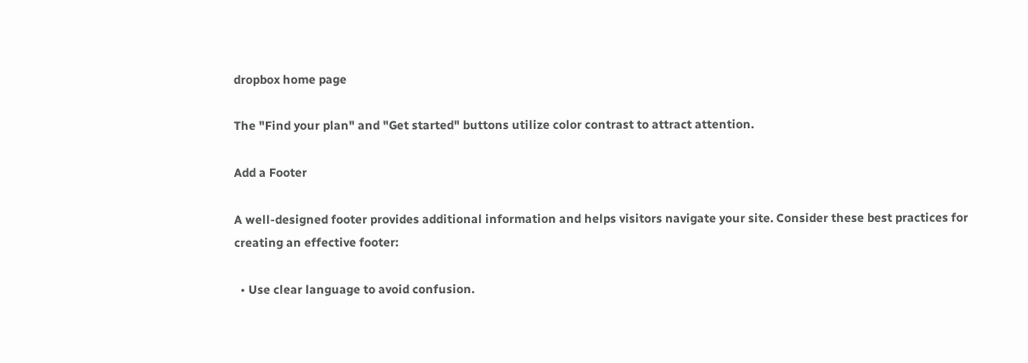dropbox home page

The "Find your plan" and "Get started" buttons utilize color contrast to attract attention.

Add a Footer

A well-designed footer provides additional information and helps visitors navigate your site. Consider these best practices for creating an effective footer:

  • Use clear language to avoid confusion.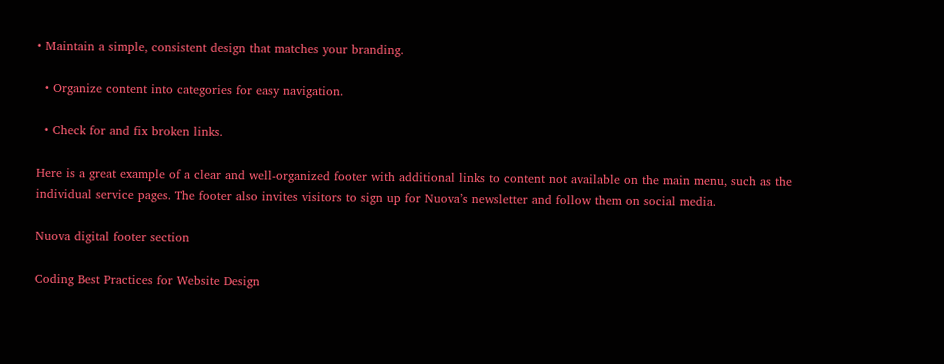• Maintain a simple, consistent design that matches your branding.

  • Organize content into categories for easy navigation.

  • Check for and fix broken links.

Here is a great example of a clear and well-organized footer with additional links to content not available on the main menu, such as the individual service pages. The footer also invites visitors to sign up for Nuova’s newsletter and follow them on social media.

Nuova digital footer section

Coding Best Practices for Website Design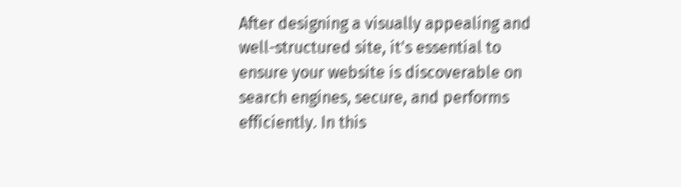After designing a visually appealing and well-structured site, it's essential to ensure your website is discoverable on search engines, secure, and performs efficiently. In this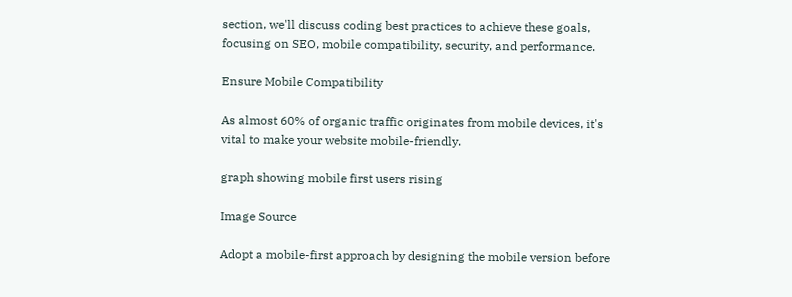section, we'll discuss coding best practices to achieve these goals, focusing on SEO, mobile compatibility, security, and performance.

Ensure Mobile Compatibility

As almost 60% of organic traffic originates from mobile devices, it's vital to make your website mobile-friendly.

graph showing mobile first users rising

Image Source

Adopt a mobile-first approach by designing the mobile version before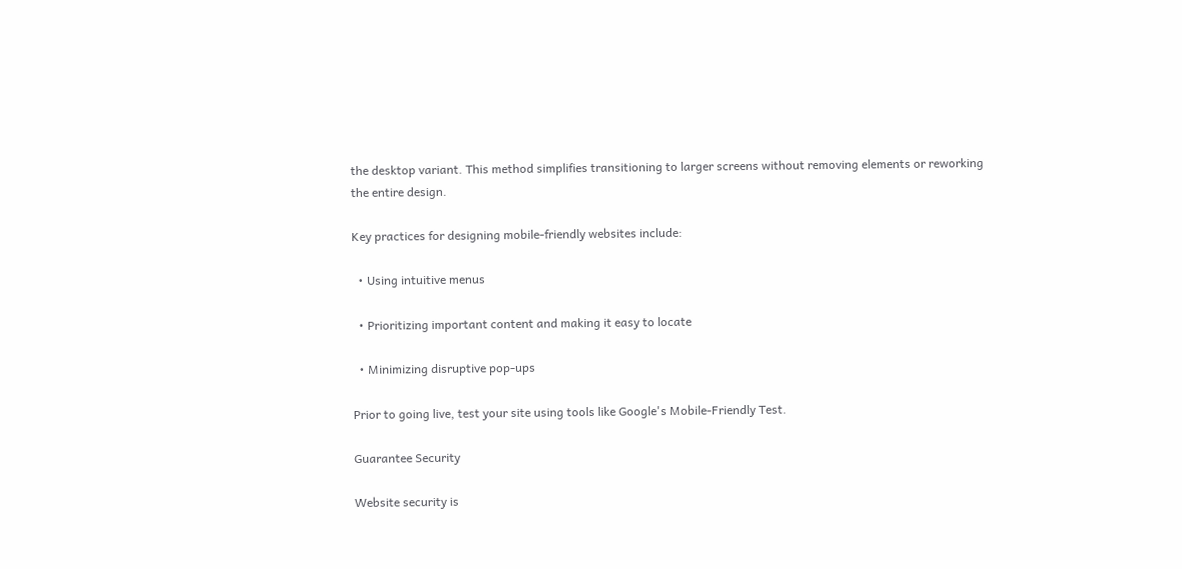the desktop variant. This method simplifies transitioning to larger screens without removing elements or reworking the entire design.

Key practices for designing mobile-friendly websites include:

  • Using intuitive menus

  • Prioritizing important content and making it easy to locate

  • Minimizing disruptive pop-ups

Prior to going live, test your site using tools like Google's Mobile-Friendly Test.

Guarantee Security

Website security is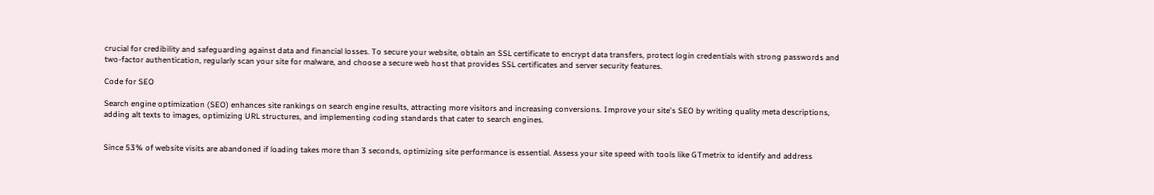crucial for credibility and safeguarding against data and financial losses. To secure your website, obtain an SSL certificate to encrypt data transfers, protect login credentials with strong passwords and two-factor authentication, regularly scan your site for malware, and choose a secure web host that provides SSL certificates and server security features.

Code for SEO

Search engine optimization (SEO) enhances site rankings on search engine results, attracting more visitors and increasing conversions. Improve your site's SEO by writing quality meta descriptions, adding alt texts to images, optimizing URL structures, and implementing coding standards that cater to search engines.


Since 53% of website visits are abandoned if loading takes more than 3 seconds, optimizing site performance is essential. Assess your site speed with tools like GTmetrix to identify and address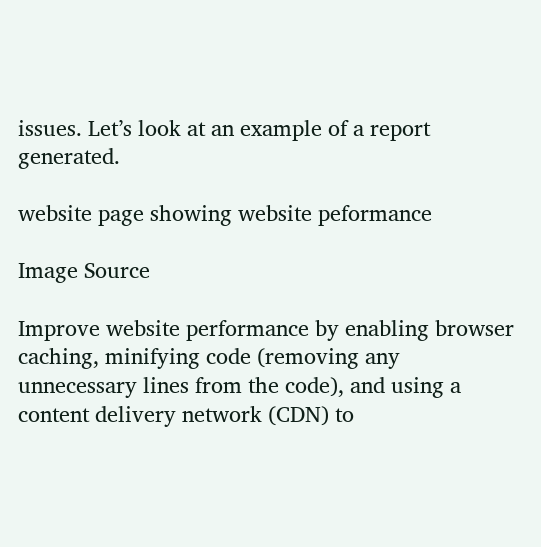issues. Let’s look at an example of a report generated.

website page showing website peformance

Image Source

Improve website performance by enabling browser caching, minifying code (removing any unnecessary lines from the code), and using a content delivery network (CDN) to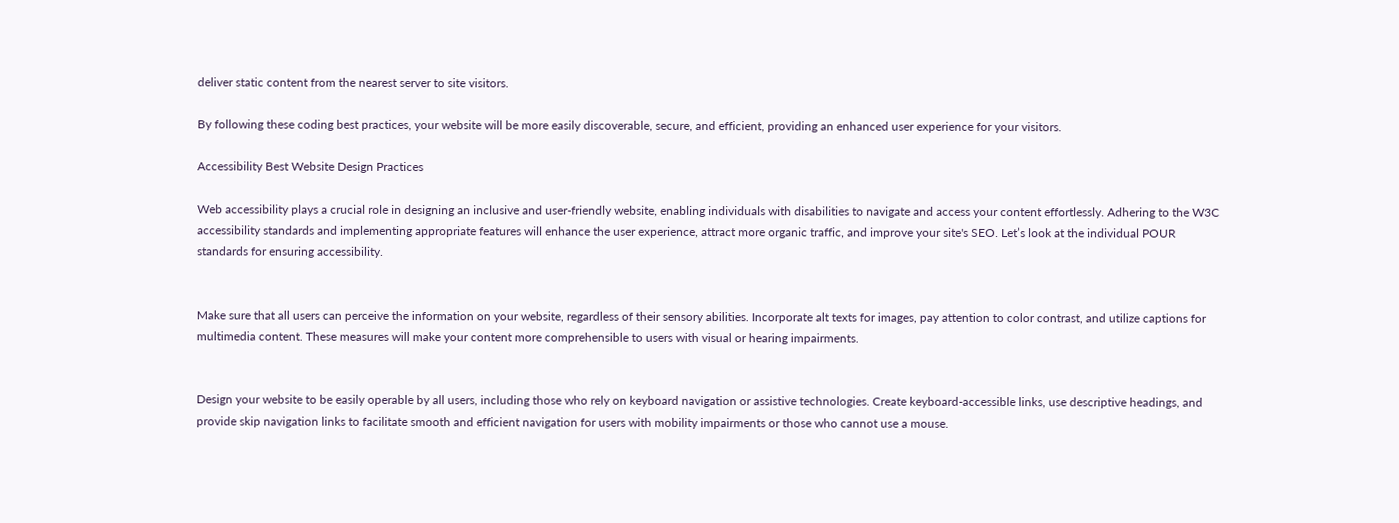deliver static content from the nearest server to site visitors.

By following these coding best practices, your website will be more easily discoverable, secure, and efficient, providing an enhanced user experience for your visitors.

Accessibility Best Website Design Practices

Web accessibility plays a crucial role in designing an inclusive and user-friendly website, enabling individuals with disabilities to navigate and access your content effortlessly. Adhering to the W3C accessibility standards and implementing appropriate features will enhance the user experience, attract more organic traffic, and improve your site's SEO. Let’s look at the individual POUR standards for ensuring accessibility.


Make sure that all users can perceive the information on your website, regardless of their sensory abilities. Incorporate alt texts for images, pay attention to color contrast, and utilize captions for multimedia content. These measures will make your content more comprehensible to users with visual or hearing impairments.


Design your website to be easily operable by all users, including those who rely on keyboard navigation or assistive technologies. Create keyboard-accessible links, use descriptive headings, and provide skip navigation links to facilitate smooth and efficient navigation for users with mobility impairments or those who cannot use a mouse.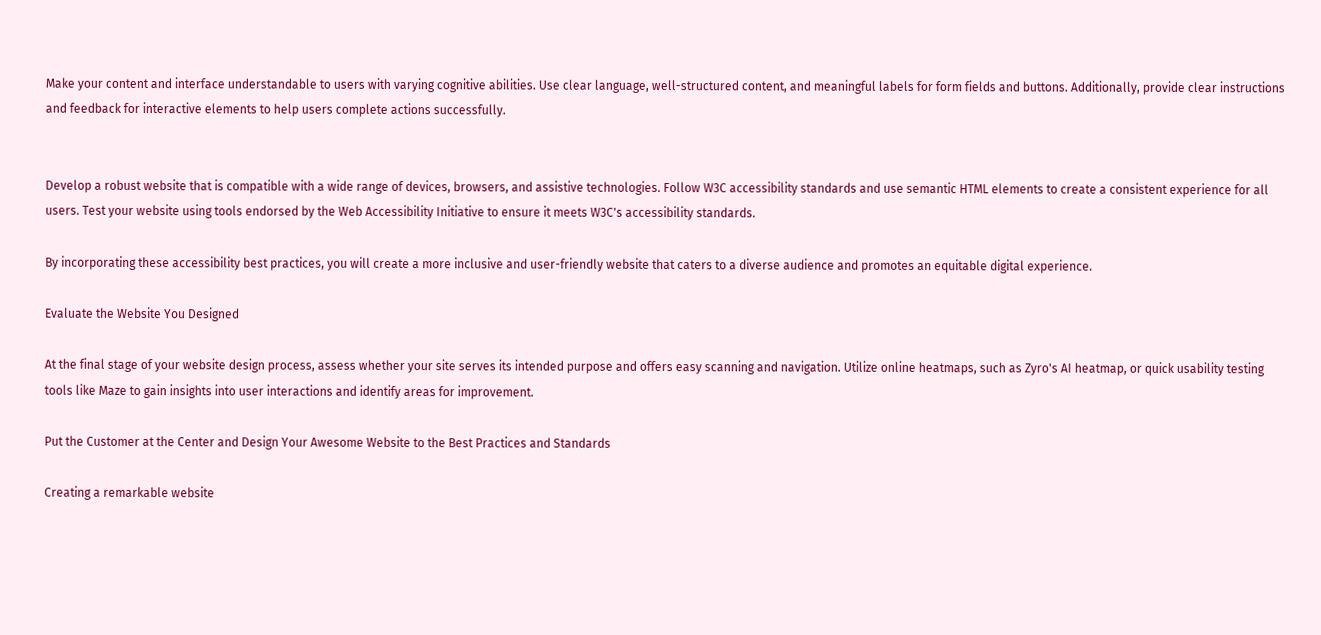Make your content and interface understandable to users with varying cognitive abilities. Use clear language, well-structured content, and meaningful labels for form fields and buttons. Additionally, provide clear instructions and feedback for interactive elements to help users complete actions successfully.


Develop a robust website that is compatible with a wide range of devices, browsers, and assistive technologies. Follow W3C accessibility standards and use semantic HTML elements to create a consistent experience for all users. Test your website using tools endorsed by the Web Accessibility Initiative to ensure it meets W3C's accessibility standards.

By incorporating these accessibility best practices, you will create a more inclusive and user-friendly website that caters to a diverse audience and promotes an equitable digital experience.

Evaluate the Website You Designed

At the final stage of your website design process, assess whether your site serves its intended purpose and offers easy scanning and navigation. Utilize online heatmaps, such as Zyro's AI heatmap, or quick usability testing tools like Maze to gain insights into user interactions and identify areas for improvement.

Put the Customer at the Center and Design Your Awesome Website to the Best Practices and Standards

Creating a remarkable website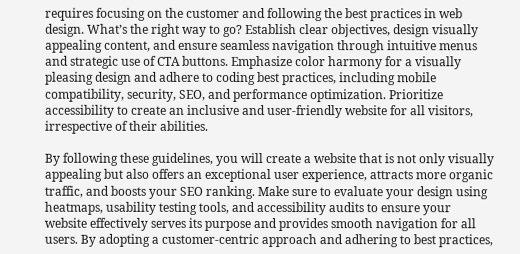requires focusing on the customer and following the best practices in web design. What’s the right way to go? Establish clear objectives, design visually appealing content, and ensure seamless navigation through intuitive menus and strategic use of CTA buttons. Emphasize color harmony for a visually pleasing design and adhere to coding best practices, including mobile compatibility, security, SEO, and performance optimization. Prioritize accessibility to create an inclusive and user-friendly website for all visitors, irrespective of their abilities.

By following these guidelines, you will create a website that is not only visually appealing but also offers an exceptional user experience, attracts more organic traffic, and boosts your SEO ranking. Make sure to evaluate your design using heatmaps, usability testing tools, and accessibility audits to ensure your website effectively serves its purpose and provides smooth navigation for all users. By adopting a customer-centric approach and adhering to best practices,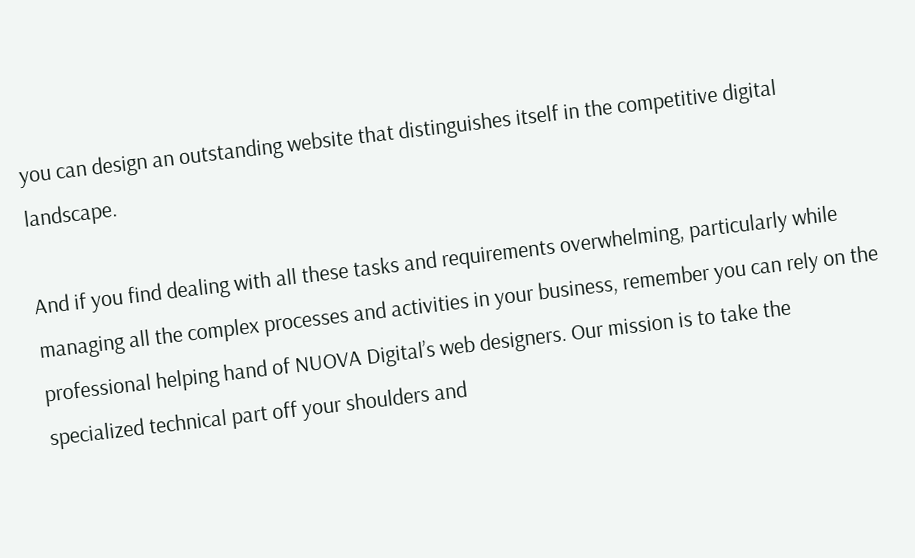you can design an outstanding website that distinguishes itself in the competitive digital landscape.

And if you find dealing with all these tasks and requirements overwhelming, particularly while managing all the complex processes and activities in your business, remember you can rely on the professional helping hand of NUOVA Digital’s web designers. Our mission is to take the specialized technical part off your shoulders and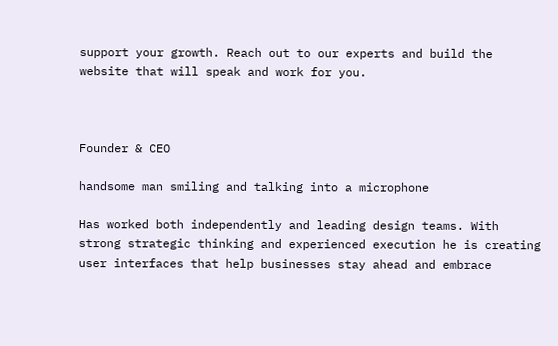support your growth. Reach out to our experts and build the website that will speak and work for you.



Founder & CEO

handsome man smiling and talking into a microphone

Has worked both independently and leading design teams. With strong strategic thinking and experienced execution he is creating user interfaces that help businesses stay ahead and embrace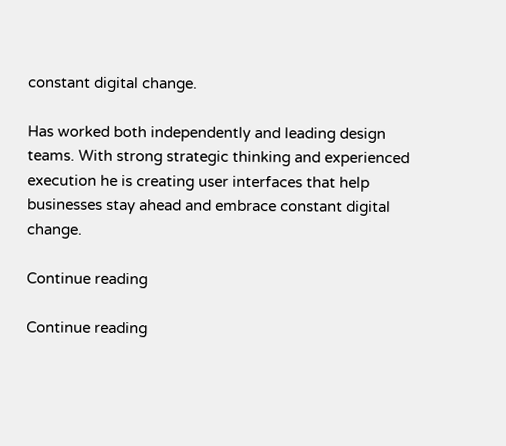constant digital change.

Has worked both independently and leading design teams. With strong strategic thinking and experienced execution he is creating user interfaces that help businesses stay ahead and embrace constant digital change.

Continue reading

Continue reading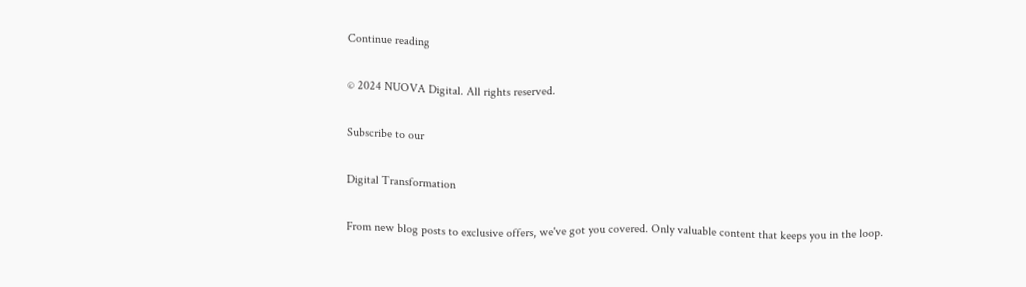Continue reading

© 2024 NUOVA Digital. All rights reserved.

Subscribe to our

Digital Transformation

From new blog posts to exclusive offers, we've got you covered. Only valuable content that keeps you in the loop.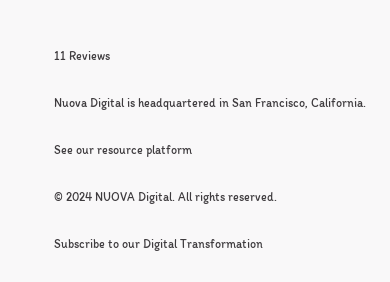11 Reviews

Nuova Digital is headquartered in San Francisco, California.

See our resource platform

© 2024 NUOVA Digital. All rights reserved.

Subscribe to our Digital Transformation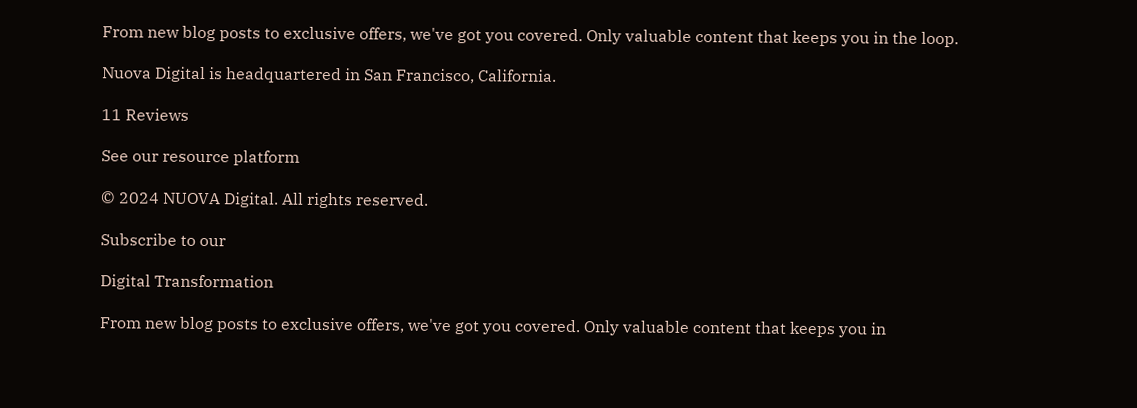From new blog posts to exclusive offers, we've got you covered. Only valuable content that keeps you in the loop.

Nuova Digital is headquartered in San Francisco, California.

11 Reviews

See our resource platform

© 2024 NUOVA Digital. All rights reserved.

Subscribe to our

Digital Transformation

From new blog posts to exclusive offers, we've got you covered. Only valuable content that keeps you in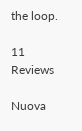the loop.

11 Reviews

Nuova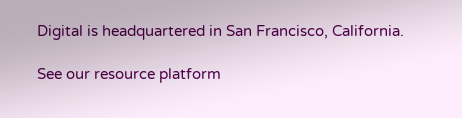Digital is headquartered in San Francisco, California.

See our resource platform